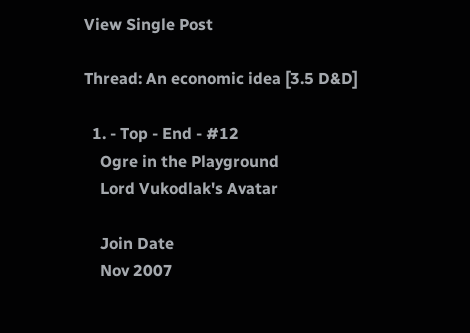View Single Post

Thread: An economic idea [3.5 D&D]

  1. - Top - End - #12
    Ogre in the Playground
    Lord Vukodlak's Avatar

    Join Date
    Nov 2007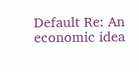Default Re: An economic idea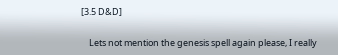[3.5 D&D]

    Lets not mention the genesis spell again please, I really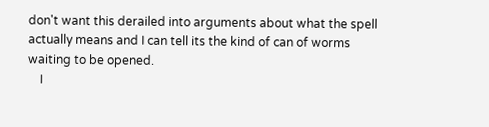don't want this derailed into arguments about what the spell actually means and I can tell its the kind of can of worms waiting to be opened.
    I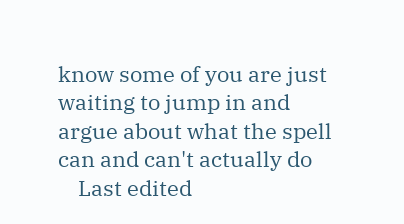know some of you are just waiting to jump in and argue about what the spell can and can't actually do
    Last edited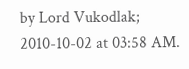by Lord Vukodlak; 2010-10-02 at 03:58 AM.